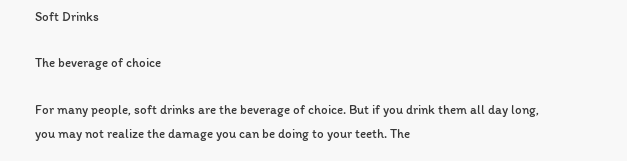Soft Drinks

The beverage of choice

For many people, soft drinks are the beverage of choice. But if you drink them all day long, you may not realize the damage you can be doing to your teeth. The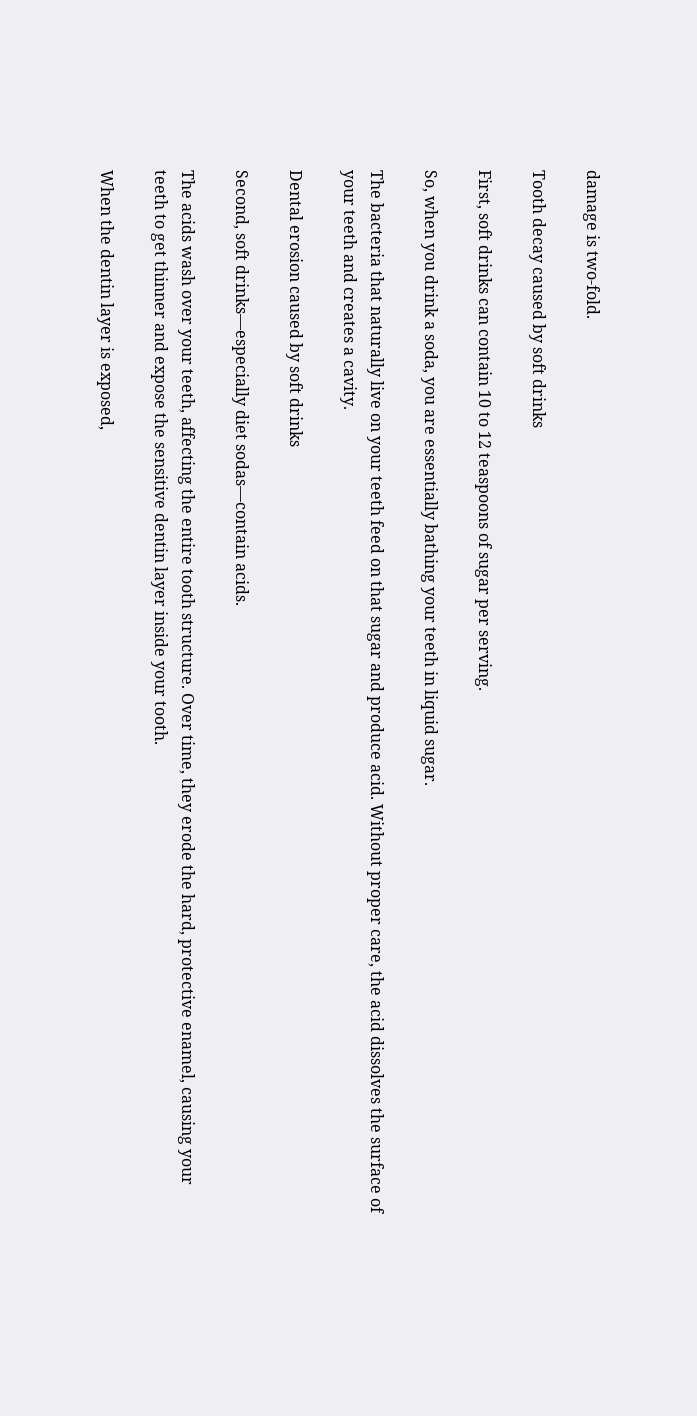damage is two-fold.

Tooth decay caused by soft drinks

First, soft drinks can contain 10 to 12 teaspoons of sugar per serving.

So, when you drink a soda, you are essentially bathing your teeth in liquid sugar.

The bacteria that naturally live on your teeth feed on that sugar and produce acid. Without proper care, the acid dissolves the surface of your teeth and creates a cavity.

Dental erosion caused by soft drinks

Second, soft drinks—especially diet sodas—contain acids.

The acids wash over your teeth, affecting the entire tooth structure. Over time, they erode the hard, protective enamel, causing your teeth to get thinner and expose the sensitive dentin layer inside your tooth.

When the dentin layer is exposed,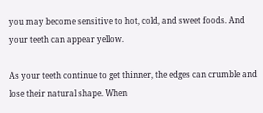you may become sensitive to hot, cold, and sweet foods. And your teeth can appear yellow.

As your teeth continue to get thinner, the edges can crumble and lose their natural shape. When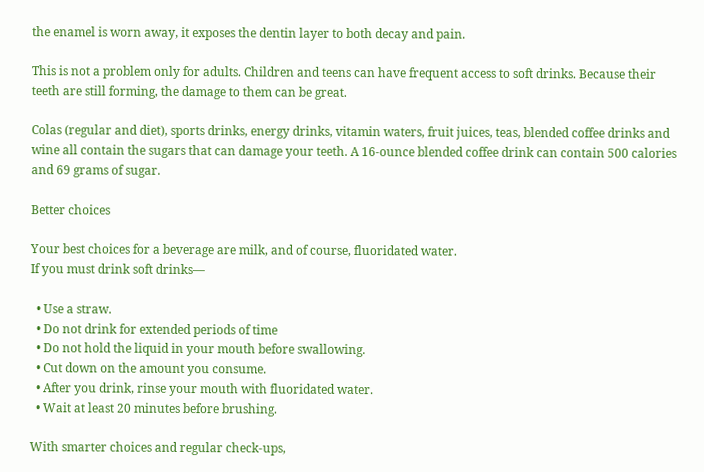the enamel is worn away, it exposes the dentin layer to both decay and pain.

This is not a problem only for adults. Children and teens can have frequent access to soft drinks. Because their teeth are still forming, the damage to them can be great.

Colas (regular and diet), sports drinks, energy drinks, vitamin waters, fruit juices, teas, blended coffee drinks and wine all contain the sugars that can damage your teeth. A 16-ounce blended coffee drink can contain 500 calories and 69 grams of sugar.

Better choices

Your best choices for a beverage are milk, and of course, fluoridated water.
If you must drink soft drinks—

  • Use a straw.
  • Do not drink for extended periods of time
  • Do not hold the liquid in your mouth before swallowing.
  • Cut down on the amount you consume.
  • After you drink, rinse your mouth with fluoridated water.
  • Wait at least 20 minutes before brushing.

With smarter choices and regular check-ups,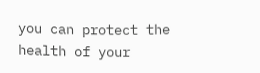you can protect the health of your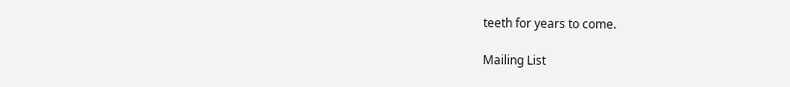teeth for years to come.

Mailing List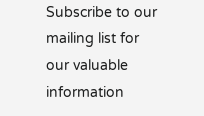Subscribe to our mailing list for our valuable information